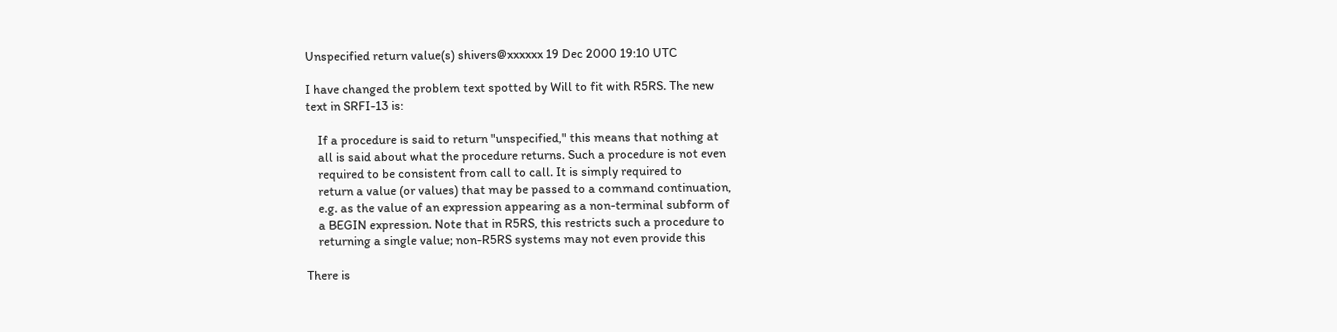Unspecified return value(s) shivers@xxxxxx 19 Dec 2000 19:10 UTC

I have changed the problem text spotted by Will to fit with R5RS. The new
text in SRFI-13 is:

    If a procedure is said to return "unspecified," this means that nothing at
    all is said about what the procedure returns. Such a procedure is not even
    required to be consistent from call to call. It is simply required to
    return a value (or values) that may be passed to a command continuation,
    e.g. as the value of an expression appearing as a non-terminal subform of
    a BEGIN expression. Note that in R5RS, this restricts such a procedure to
    returning a single value; non-R5RS systems may not even provide this

There is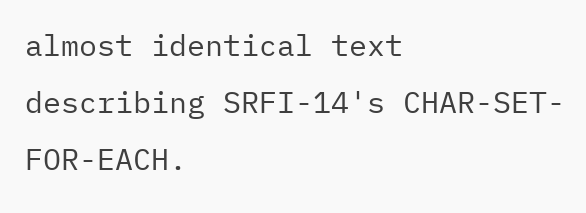almost identical text describing SRFI-14's CHAR-SET-FOR-EACH.